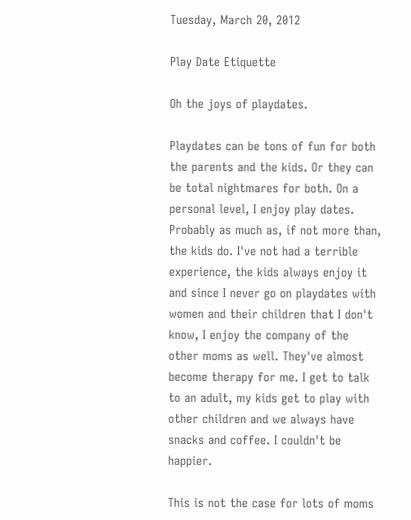Tuesday, March 20, 2012

Play Date Etiquette

Oh the joys of playdates.

Playdates can be tons of fun for both the parents and the kids. Or they can be total nightmares for both. On a personal level, I enjoy play dates. Probably as much as, if not more than, the kids do. I've not had a terrible experience, the kids always enjoy it and since I never go on playdates with women and their children that I don't know, I enjoy the company of the other moms as well. They've almost become therapy for me. I get to talk to an adult, my kids get to play with other children and we always have snacks and coffee. I couldn't be happier.

This is not the case for lots of moms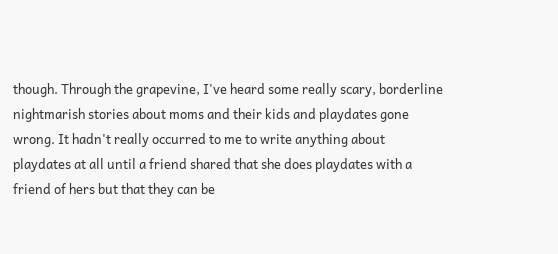though. Through the grapevine, I've heard some really scary, borderline nightmarish stories about moms and their kids and playdates gone wrong. It hadn't really occurred to me to write anything about playdates at all until a friend shared that she does playdates with a friend of hers but that they can be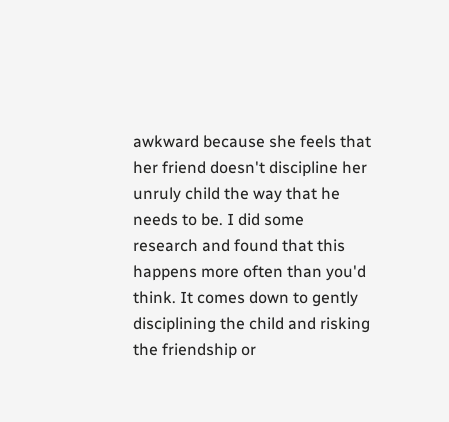awkward because she feels that her friend doesn't discipline her unruly child the way that he needs to be. I did some research and found that this happens more often than you'd think. It comes down to gently disciplining the child and risking the friendship or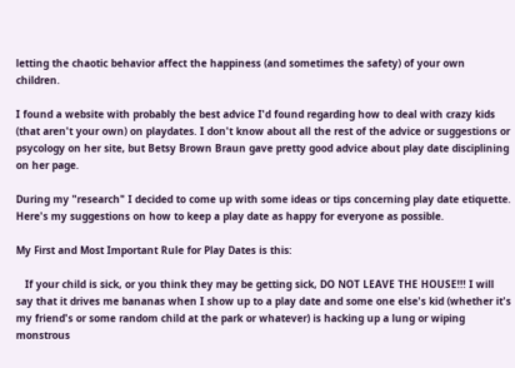letting the chaotic behavior affect the happiness (and sometimes the safety) of your own children.

I found a website with probably the best advice I'd found regarding how to deal with crazy kids (that aren't your own) on playdates. I don't know about all the rest of the advice or suggestions or psycology on her site, but Betsy Brown Braun gave pretty good advice about play date disciplining on her page.

During my "research" I decided to come up with some ideas or tips concerning play date etiquette. Here's my suggestions on how to keep a play date as happy for everyone as possible.

My First and Most Important Rule for Play Dates is this:

   If your child is sick, or you think they may be getting sick, DO NOT LEAVE THE HOUSE!!! I will say that it drives me bananas when I show up to a play date and some one else's kid (whether it's my friend's or some random child at the park or whatever) is hacking up a lung or wiping monstrous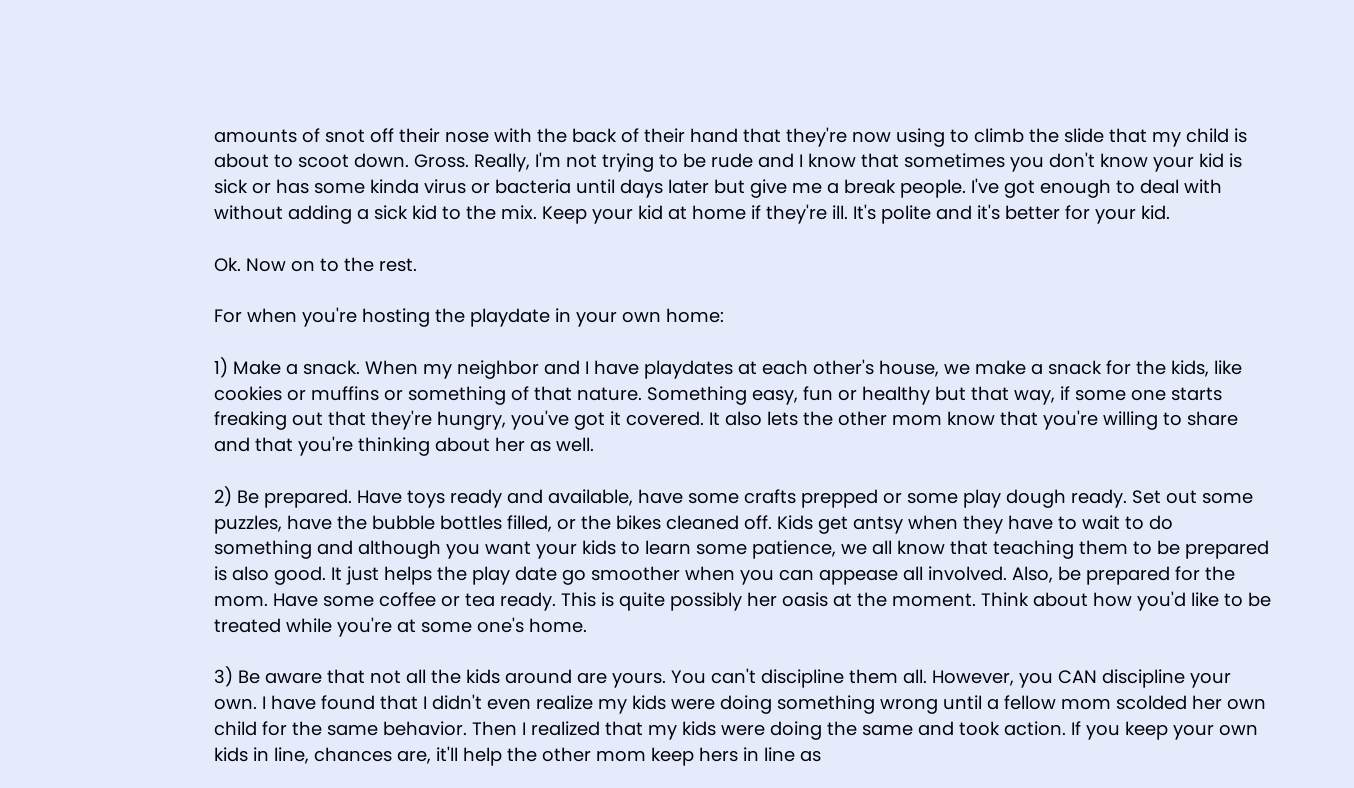amounts of snot off their nose with the back of their hand that they're now using to climb the slide that my child is about to scoot down. Gross. Really, I'm not trying to be rude and I know that sometimes you don't know your kid is sick or has some kinda virus or bacteria until days later but give me a break people. I've got enough to deal with without adding a sick kid to the mix. Keep your kid at home if they're ill. It's polite and it's better for your kid.

Ok. Now on to the rest.

For when you're hosting the playdate in your own home:

1) Make a snack. When my neighbor and I have playdates at each other's house, we make a snack for the kids, like cookies or muffins or something of that nature. Something easy, fun or healthy but that way, if some one starts freaking out that they're hungry, you've got it covered. It also lets the other mom know that you're willing to share and that you're thinking about her as well.

2) Be prepared. Have toys ready and available, have some crafts prepped or some play dough ready. Set out some puzzles, have the bubble bottles filled, or the bikes cleaned off. Kids get antsy when they have to wait to do something and although you want your kids to learn some patience, we all know that teaching them to be prepared is also good. It just helps the play date go smoother when you can appease all involved. Also, be prepared for the mom. Have some coffee or tea ready. This is quite possibly her oasis at the moment. Think about how you'd like to be treated while you're at some one's home.

3) Be aware that not all the kids around are yours. You can't discipline them all. However, you CAN discipline your own. I have found that I didn't even realize my kids were doing something wrong until a fellow mom scolded her own child for the same behavior. Then I realized that my kids were doing the same and took action. If you keep your own kids in line, chances are, it'll help the other mom keep hers in line as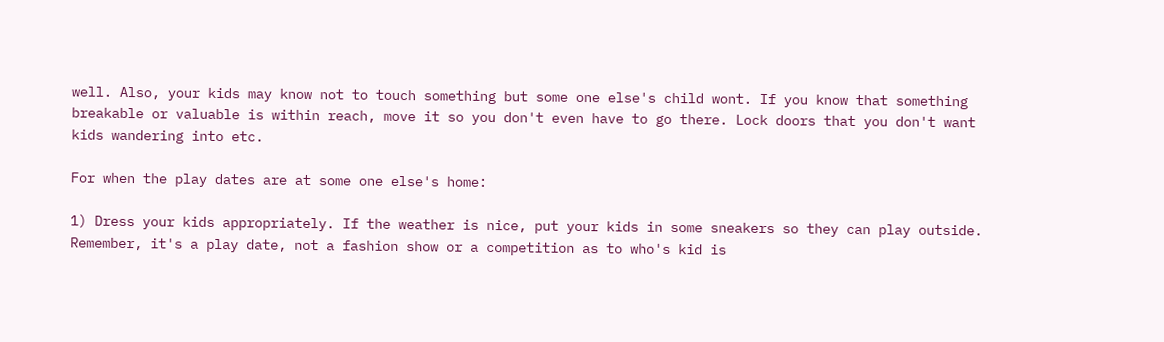well. Also, your kids may know not to touch something but some one else's child wont. If you know that something breakable or valuable is within reach, move it so you don't even have to go there. Lock doors that you don't want kids wandering into etc.

For when the play dates are at some one else's home:

1) Dress your kids appropriately. If the weather is nice, put your kids in some sneakers so they can play outside. Remember, it's a play date, not a fashion show or a competition as to who's kid is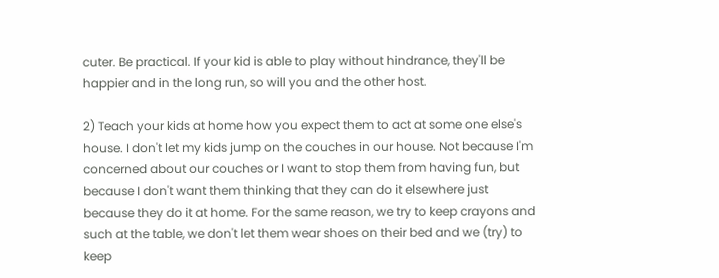cuter. Be practical. If your kid is able to play without hindrance, they'll be happier and in the long run, so will you and the other host.

2) Teach your kids at home how you expect them to act at some one else's house. I don't let my kids jump on the couches in our house. Not because I'm concerned about our couches or I want to stop them from having fun, but because I don't want them thinking that they can do it elsewhere just because they do it at home. For the same reason, we try to keep crayons and such at the table, we don't let them wear shoes on their bed and we (try) to keep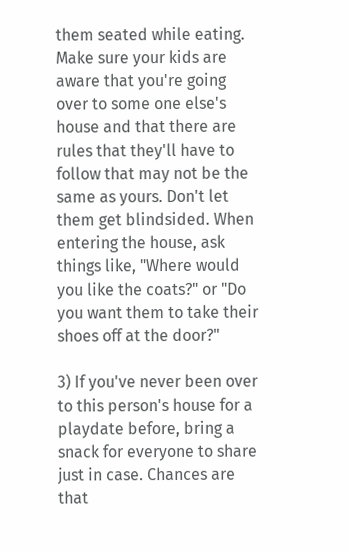them seated while eating. Make sure your kids are aware that you're going over to some one else's house and that there are rules that they'll have to follow that may not be the same as yours. Don't let them get blindsided. When entering the house, ask things like, "Where would you like the coats?" or "Do you want them to take their shoes off at the door?"

3) If you've never been over to this person's house for a playdate before, bring a snack for everyone to share just in case. Chances are that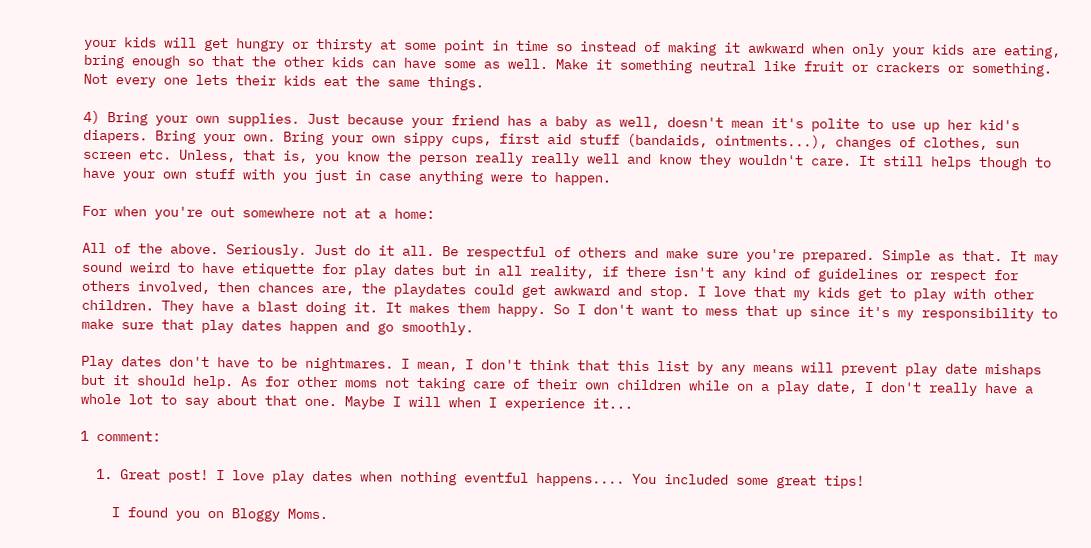your kids will get hungry or thirsty at some point in time so instead of making it awkward when only your kids are eating, bring enough so that the other kids can have some as well. Make it something neutral like fruit or crackers or something. Not every one lets their kids eat the same things.

4) Bring your own supplies. Just because your friend has a baby as well, doesn't mean it's polite to use up her kid's diapers. Bring your own. Bring your own sippy cups, first aid stuff (bandaids, ointments...), changes of clothes, sun screen etc. Unless, that is, you know the person really really well and know they wouldn't care. It still helps though to have your own stuff with you just in case anything were to happen.

For when you're out somewhere not at a home:

All of the above. Seriously. Just do it all. Be respectful of others and make sure you're prepared. Simple as that. It may sound weird to have etiquette for play dates but in all reality, if there isn't any kind of guidelines or respect for others involved, then chances are, the playdates could get awkward and stop. I love that my kids get to play with other children. They have a blast doing it. It makes them happy. So I don't want to mess that up since it's my responsibility to make sure that play dates happen and go smoothly.

Play dates don't have to be nightmares. I mean, I don't think that this list by any means will prevent play date mishaps but it should help. As for other moms not taking care of their own children while on a play date, I don't really have a whole lot to say about that one. Maybe I will when I experience it...

1 comment:

  1. Great post! I love play dates when nothing eventful happens.... You included some great tips!

    I found you on Bloggy Moms.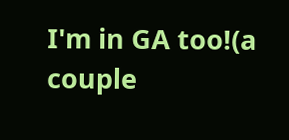I'm in GA too!(a couple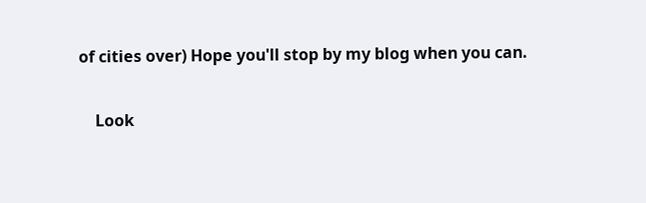of cities over) Hope you'll stop by my blog when you can.

    Look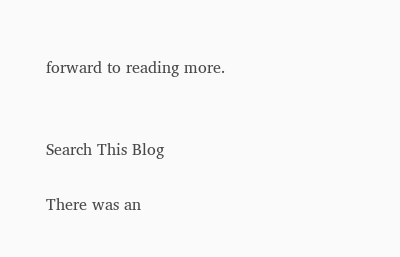forward to reading more.


Search This Blog

There was an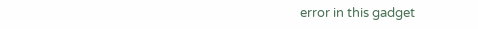error in this gadget